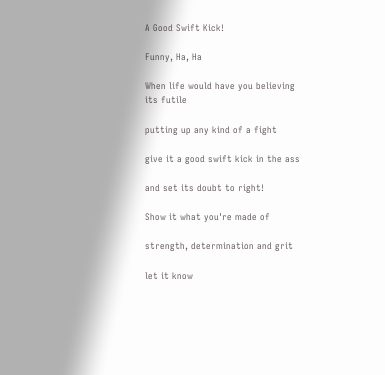A Good Swift Kick!

Funny, Ha, Ha

When life would have you believing its futile

putting up any kind of a fight

give it a good swift kick in the ass

and set its doubt to right!

Show it what you're made of

strength, determination and grit

let it know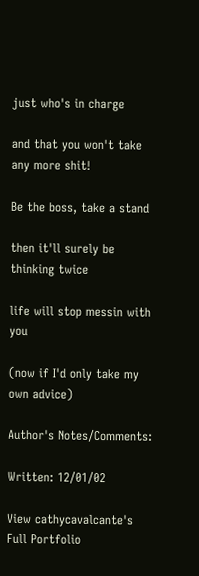just who's in charge

and that you won't take any more shit!

Be the boss, take a stand

then it'll surely be thinking twice

life will stop messin with you

(now if I'd only take my own advice)

Author's Notes/Comments:

Written: 12/01/02

View cathycavalcante's Full Portfolio